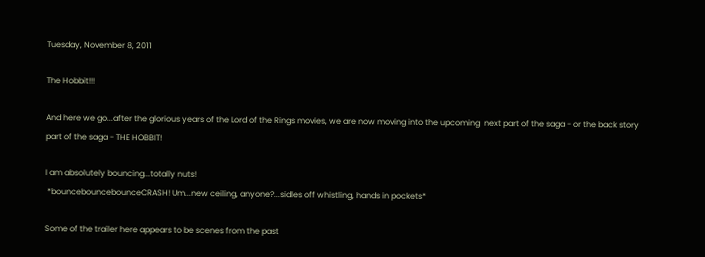Tuesday, November 8, 2011

The Hobbit!!!

And here we go...after the glorious years of the Lord of the Rings movies, we are now moving into the upcoming  next part of the saga - or the back story part of the saga - THE HOBBIT!

I am absolutely bouncing...totally nuts!
 *bouncebouncebounceCRASH! Um...new ceiling, anyone?...sidles off whistling, hands in pockets*

Some of the trailer here appears to be scenes from the past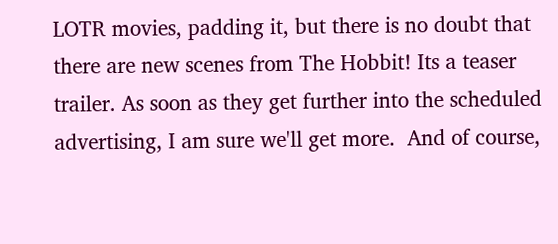LOTR movies, padding it, but there is no doubt that there are new scenes from The Hobbit! Its a teaser trailer. As soon as they get further into the scheduled advertising, I am sure we'll get more.  And of course,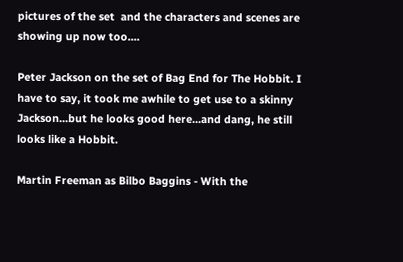pictures of the set  and the characters and scenes are showing up now too....

Peter Jackson on the set of Bag End for The Hobbit. I have to say, it took me awhile to get use to a skinny  Jackson...but he looks good here...and dang, he still looks like a Hobbit.

Martin Freeman as Bilbo Baggins - With the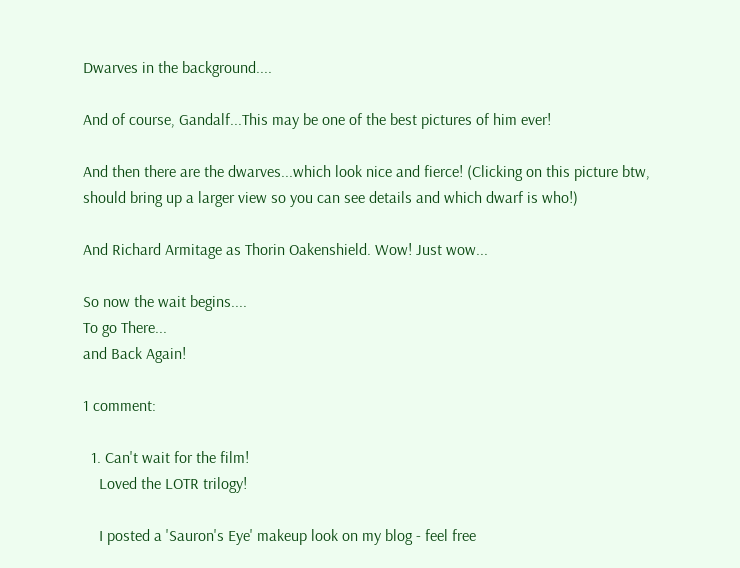Dwarves in the background....

And of course, Gandalf...This may be one of the best pictures of him ever!

And then there are the dwarves...which look nice and fierce! (Clicking on this picture btw, should bring up a larger view so you can see details and which dwarf is who!)

And Richard Armitage as Thorin Oakenshield. Wow! Just wow...

So now the wait begins....
To go There...
and Back Again!

1 comment:

  1. Can't wait for the film!
    Loved the LOTR trilogy!

    I posted a 'Sauron's Eye' makeup look on my blog - feel free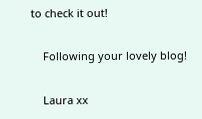to check it out!

    Following your lovely blog!

    Laura xx